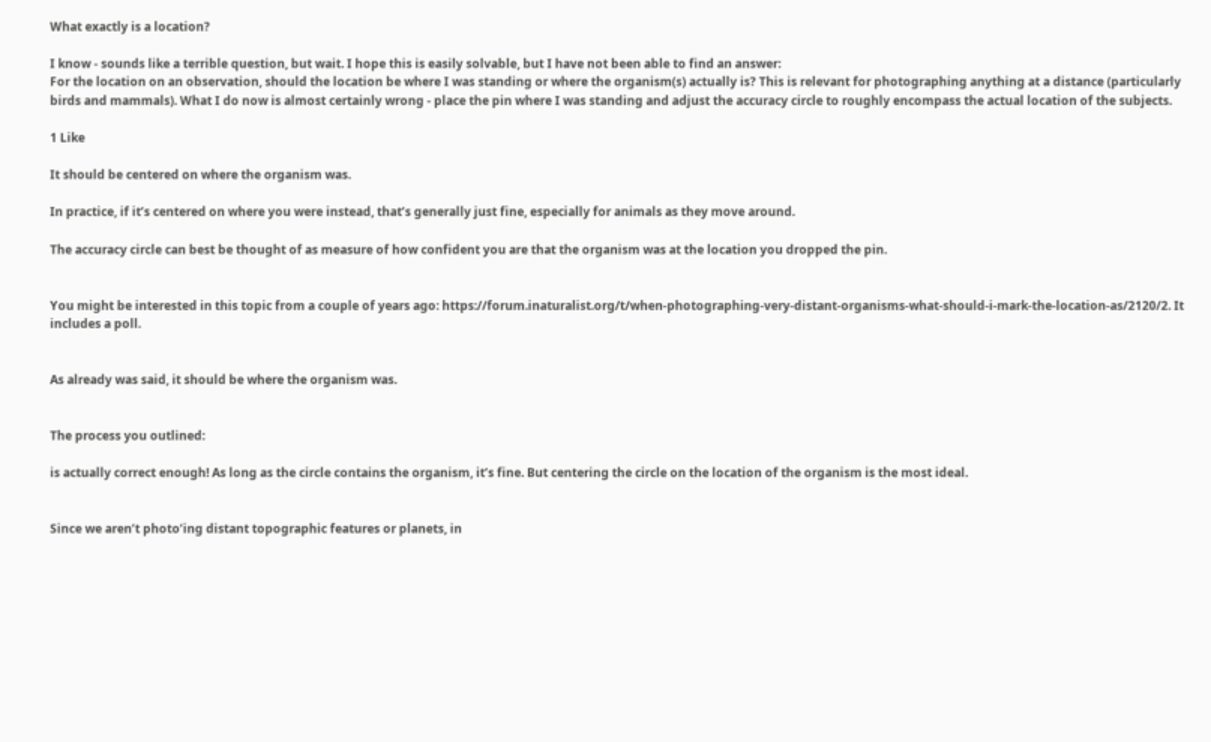What exactly is a location?

I know - sounds like a terrible question, but wait. I hope this is easily solvable, but I have not been able to find an answer:
For the location on an observation, should the location be where I was standing or where the organism(s) actually is? This is relevant for photographing anything at a distance (particularly birds and mammals). What I do now is almost certainly wrong - place the pin where I was standing and adjust the accuracy circle to roughly encompass the actual location of the subjects.

1 Like

It should be centered on where the organism was.

In practice, if it’s centered on where you were instead, that’s generally just fine, especially for animals as they move around.

The accuracy circle can best be thought of as measure of how confident you are that the organism was at the location you dropped the pin.


You might be interested in this topic from a couple of years ago: https://forum.inaturalist.org/t/when-photographing-very-distant-organisms-what-should-i-mark-the-location-as/2120/2. It includes a poll.


As already was said, it should be where the organism was.


The process you outlined:

is actually correct enough! As long as the circle contains the organism, it’s fine. But centering the circle on the location of the organism is the most ideal.


Since we aren’t photo’ing distant topographic features or planets, in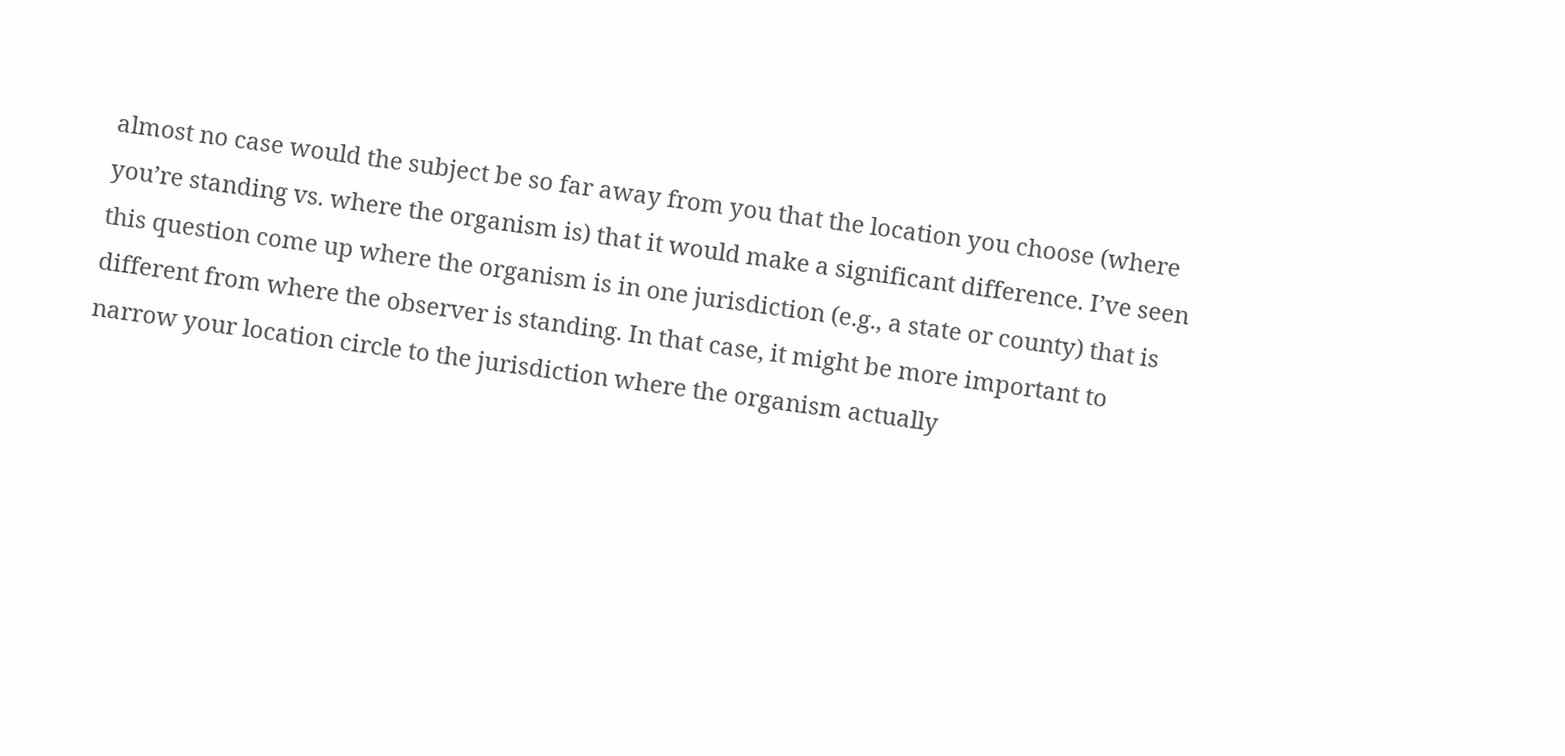almost no case would the subject be so far away from you that the location you choose (where you’re standing vs. where the organism is) that it would make a significant difference. I’ve seen this question come up where the organism is in one jurisdiction (e.g., a state or county) that is different from where the observer is standing. In that case, it might be more important to narrow your location circle to the jurisdiction where the organism actually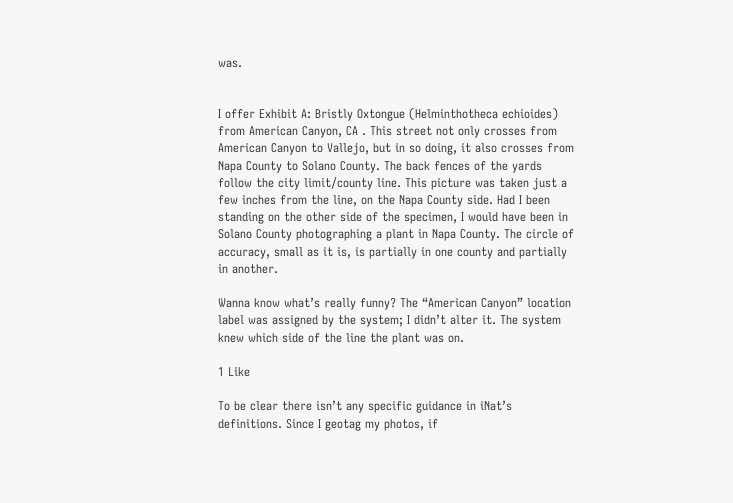was.


I offer Exhibit A: Bristly Oxtongue (Helminthotheca echioides) from American Canyon, CA . This street not only crosses from American Canyon to Vallejo, but in so doing, it also crosses from Napa County to Solano County. The back fences of the yards follow the city limit/county line. This picture was taken just a few inches from the line, on the Napa County side. Had I been standing on the other side of the specimen, I would have been in Solano County photographing a plant in Napa County. The circle of accuracy, small as it is, is partially in one county and partially in another.

Wanna know what’s really funny? The “American Canyon” location label was assigned by the system; I didn’t alter it. The system knew which side of the line the plant was on.

1 Like

To be clear there isn’t any specific guidance in iNat’s definitions. Since I geotag my photos, if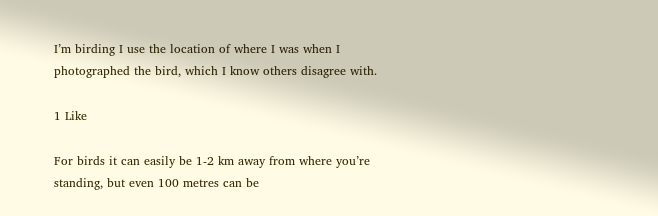I’m birding I use the location of where I was when I photographed the bird, which I know others disagree with.

1 Like

For birds it can easily be 1-2 km away from where you’re standing, but even 100 metres can be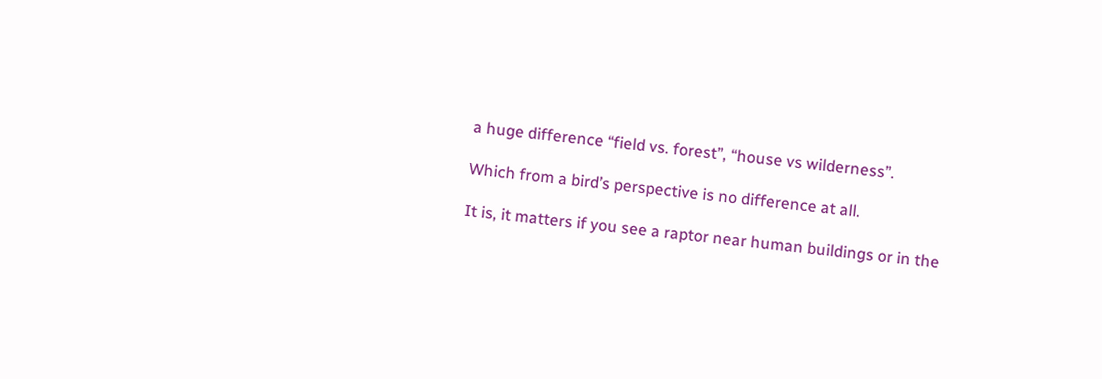a huge difference “field vs. forest”, “house vs wilderness”.

Which from a bird’s perspective is no difference at all.

It is, it matters if you see a raptor near human buildings or in the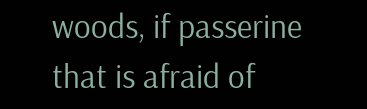woods, if passerine that is afraid of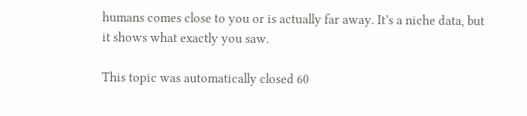humans comes close to you or is actually far away. It’s a niche data, but it shows what exactly you saw.

This topic was automatically closed 60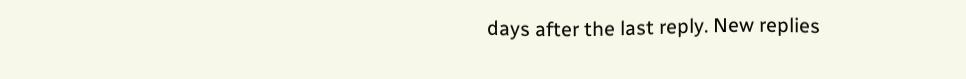days after the last reply. New replies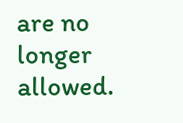are no longer allowed.